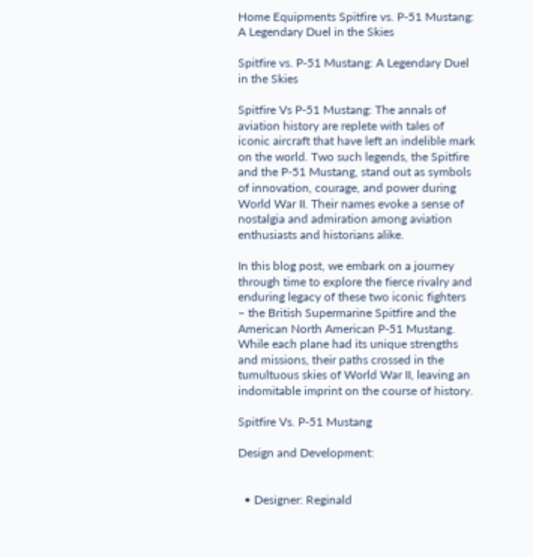Home Equipments Spitfire vs. P-51 Mustang: A Legendary Duel in the Skies

Spitfire vs. P-51 Mustang: A Legendary Duel in the Skies

Spitfire Vs P-51 Mustang: The annals of aviation history are replete with tales of iconic aircraft that have left an indelible mark on the world. Two such legends, the Spitfire and the P-51 Mustang, stand out as symbols of innovation, courage, and power during World War II. Their names evoke a sense of nostalgia and admiration among aviation enthusiasts and historians alike.

In this blog post, we embark on a journey through time to explore the fierce rivalry and enduring legacy of these two iconic fighters – the British Supermarine Spitfire and the American North American P-51 Mustang. While each plane had its unique strengths and missions, their paths crossed in the tumultuous skies of World War II, leaving an indomitable imprint on the course of history.

Spitfire Vs. P-51 Mustang

Design and Development:


  • Designer: Reginald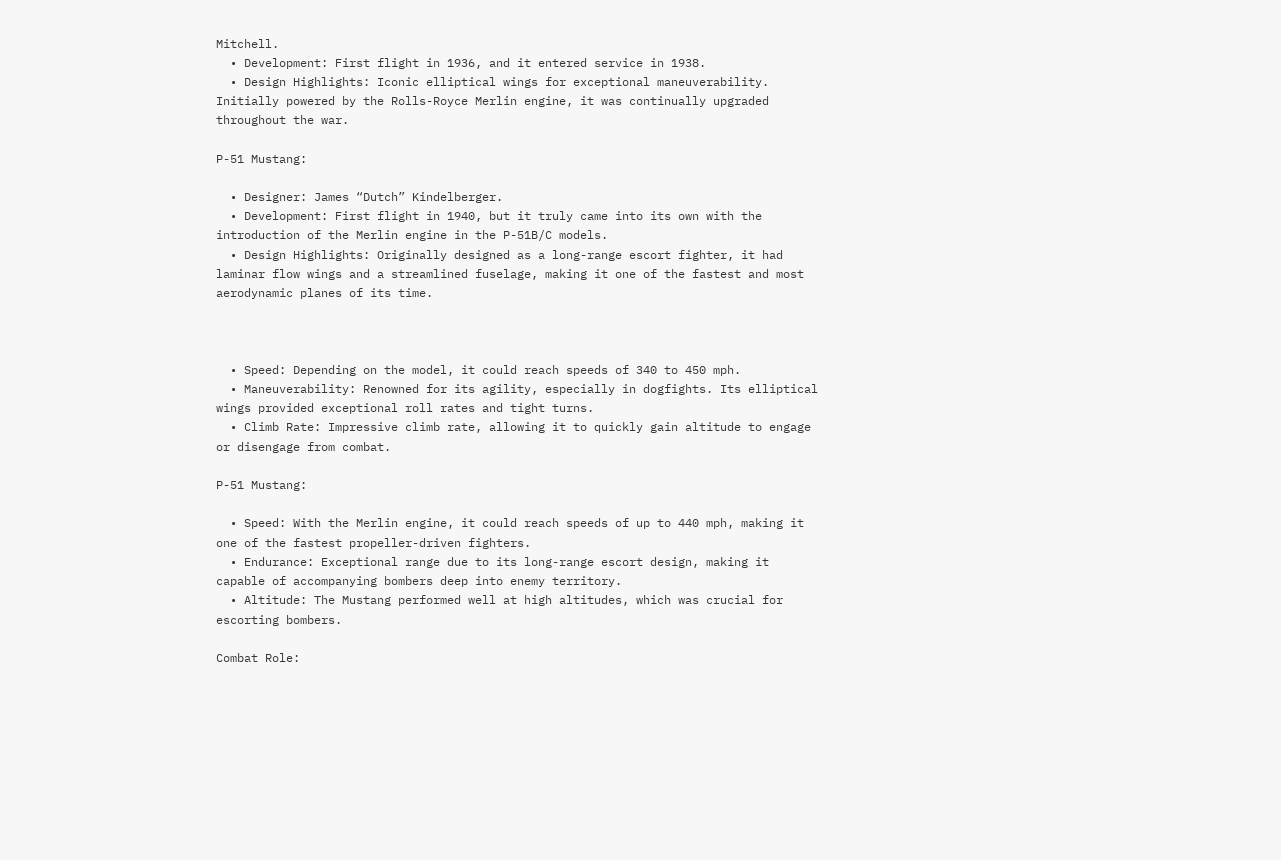Mitchell.
  • Development: First flight in 1936, and it entered service in 1938.
  • Design Highlights: Iconic elliptical wings for exceptional maneuverability. Initially powered by the Rolls-Royce Merlin engine, it was continually upgraded throughout the war.

P-51 Mustang:

  • Designer: James “Dutch” Kindelberger.
  • Development: First flight in 1940, but it truly came into its own with the introduction of the Merlin engine in the P-51B/C models.
  • Design Highlights: Originally designed as a long-range escort fighter, it had laminar flow wings and a streamlined fuselage, making it one of the fastest and most aerodynamic planes of its time.



  • Speed: Depending on the model, it could reach speeds of 340 to 450 mph.
  • Maneuverability: Renowned for its agility, especially in dogfights. Its elliptical wings provided exceptional roll rates and tight turns.
  • Climb Rate: Impressive climb rate, allowing it to quickly gain altitude to engage or disengage from combat.

P-51 Mustang:

  • Speed: With the Merlin engine, it could reach speeds of up to 440 mph, making it one of the fastest propeller-driven fighters.
  • Endurance: Exceptional range due to its long-range escort design, making it capable of accompanying bombers deep into enemy territory.
  • Altitude: The Mustang performed well at high altitudes, which was crucial for escorting bombers.

Combat Role: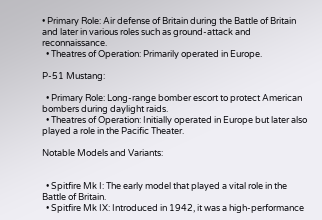• Primary Role: Air defense of Britain during the Battle of Britain and later in various roles such as ground-attack and reconnaissance.
  • Theatres of Operation: Primarily operated in Europe.

P-51 Mustang:

  • Primary Role: Long-range bomber escort to protect American bombers during daylight raids.
  • Theatres of Operation: Initially operated in Europe but later also played a role in the Pacific Theater.

Notable Models and Variants:


  • Spitfire Mk I: The early model that played a vital role in the Battle of Britain.
  • Spitfire Mk IX: Introduced in 1942, it was a high-performance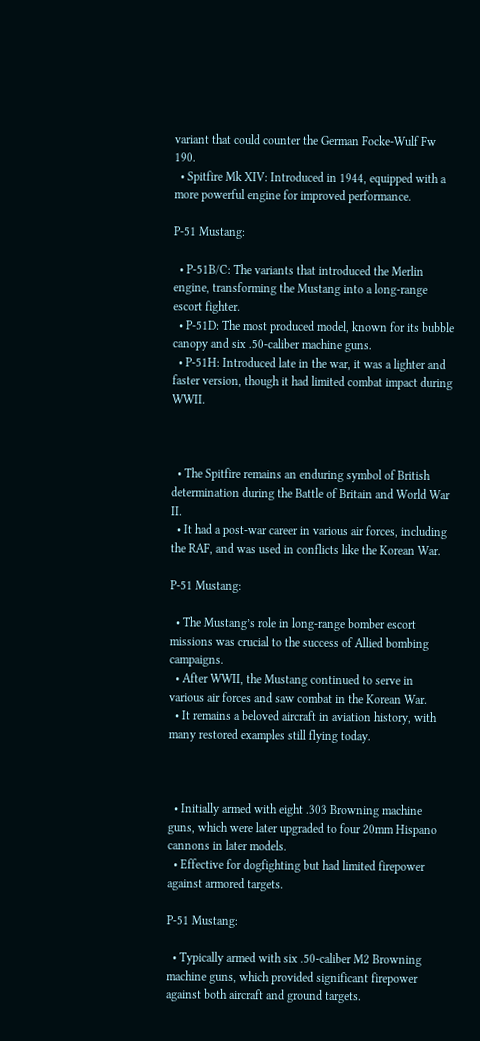variant that could counter the German Focke-Wulf Fw 190.
  • Spitfire Mk XIV: Introduced in 1944, equipped with a more powerful engine for improved performance.

P-51 Mustang:

  • P-51B/C: The variants that introduced the Merlin engine, transforming the Mustang into a long-range escort fighter.
  • P-51D: The most produced model, known for its bubble canopy and six .50-caliber machine guns.
  • P-51H: Introduced late in the war, it was a lighter and faster version, though it had limited combat impact during WWII.



  • The Spitfire remains an enduring symbol of British determination during the Battle of Britain and World War II.
  • It had a post-war career in various air forces, including the RAF, and was used in conflicts like the Korean War.

P-51 Mustang:

  • The Mustang’s role in long-range bomber escort missions was crucial to the success of Allied bombing campaigns.
  • After WWII, the Mustang continued to serve in various air forces and saw combat in the Korean War.
  • It remains a beloved aircraft in aviation history, with many restored examples still flying today.



  • Initially armed with eight .303 Browning machine guns, which were later upgraded to four 20mm Hispano cannons in later models.
  • Effective for dogfighting but had limited firepower against armored targets.

P-51 Mustang:

  • Typically armed with six .50-caliber M2 Browning machine guns, which provided significant firepower against both aircraft and ground targets.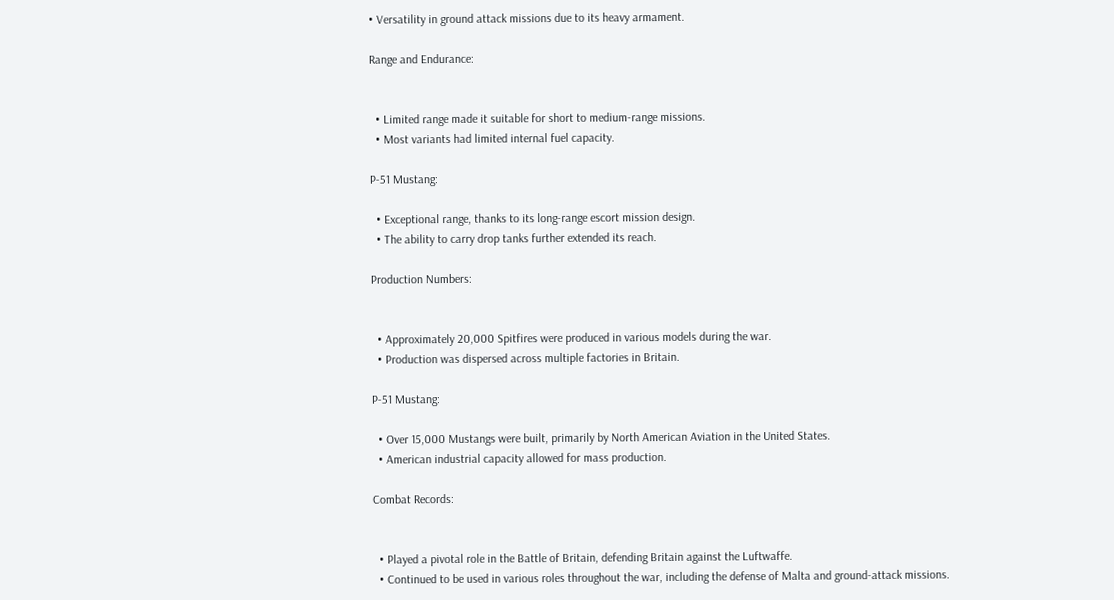• Versatility in ground attack missions due to its heavy armament.

Range and Endurance:


  • Limited range made it suitable for short to medium-range missions.
  • Most variants had limited internal fuel capacity.

P-51 Mustang:

  • Exceptional range, thanks to its long-range escort mission design.
  • The ability to carry drop tanks further extended its reach.

Production Numbers:


  • Approximately 20,000 Spitfires were produced in various models during the war.
  • Production was dispersed across multiple factories in Britain.

P-51 Mustang:

  • Over 15,000 Mustangs were built, primarily by North American Aviation in the United States.
  • American industrial capacity allowed for mass production.

Combat Records:


  • Played a pivotal role in the Battle of Britain, defending Britain against the Luftwaffe.
  • Continued to be used in various roles throughout the war, including the defense of Malta and ground-attack missions.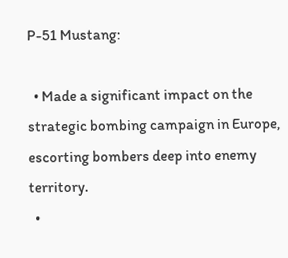P-51 Mustang:

  • Made a significant impact on the strategic bombing campaign in Europe, escorting bombers deep into enemy territory.
  •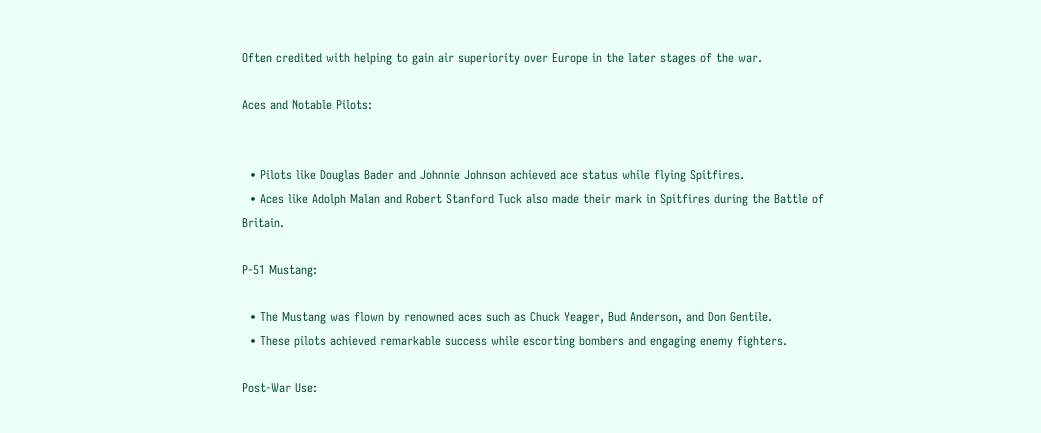Often credited with helping to gain air superiority over Europe in the later stages of the war.

Aces and Notable Pilots:


  • Pilots like Douglas Bader and Johnnie Johnson achieved ace status while flying Spitfires.
  • Aces like Adolph Malan and Robert Stanford Tuck also made their mark in Spitfires during the Battle of Britain.

P-51 Mustang:

  • The Mustang was flown by renowned aces such as Chuck Yeager, Bud Anderson, and Don Gentile.
  • These pilots achieved remarkable success while escorting bombers and engaging enemy fighters.

Post-War Use: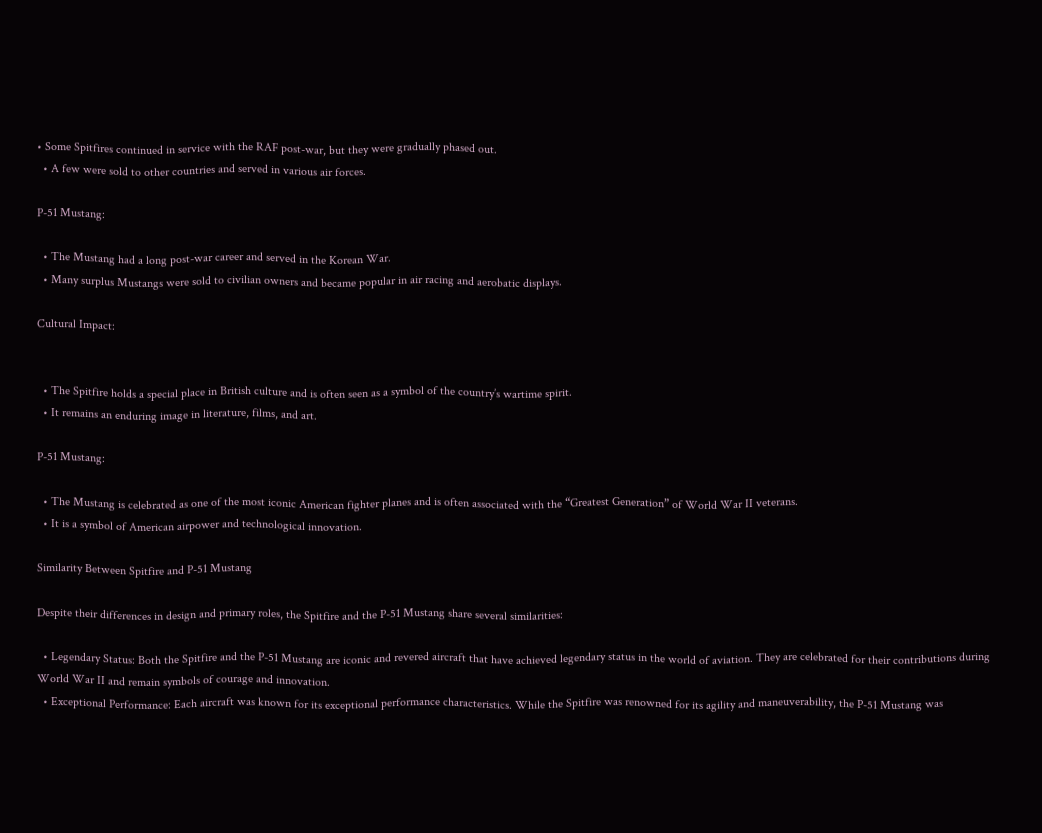• Some Spitfires continued in service with the RAF post-war, but they were gradually phased out.
  • A few were sold to other countries and served in various air forces.

P-51 Mustang:

  • The Mustang had a long post-war career and served in the Korean War.
  • Many surplus Mustangs were sold to civilian owners and became popular in air racing and aerobatic displays.

Cultural Impact:


  • The Spitfire holds a special place in British culture and is often seen as a symbol of the country’s wartime spirit.
  • It remains an enduring image in literature, films, and art.

P-51 Mustang:

  • The Mustang is celebrated as one of the most iconic American fighter planes and is often associated with the “Greatest Generation” of World War II veterans.
  • It is a symbol of American airpower and technological innovation.

Similarity Between Spitfire and P-51 Mustang

Despite their differences in design and primary roles, the Spitfire and the P-51 Mustang share several similarities:

  • Legendary Status: Both the Spitfire and the P-51 Mustang are iconic and revered aircraft that have achieved legendary status in the world of aviation. They are celebrated for their contributions during World War II and remain symbols of courage and innovation.
  • Exceptional Performance: Each aircraft was known for its exceptional performance characteristics. While the Spitfire was renowned for its agility and maneuverability, the P-51 Mustang was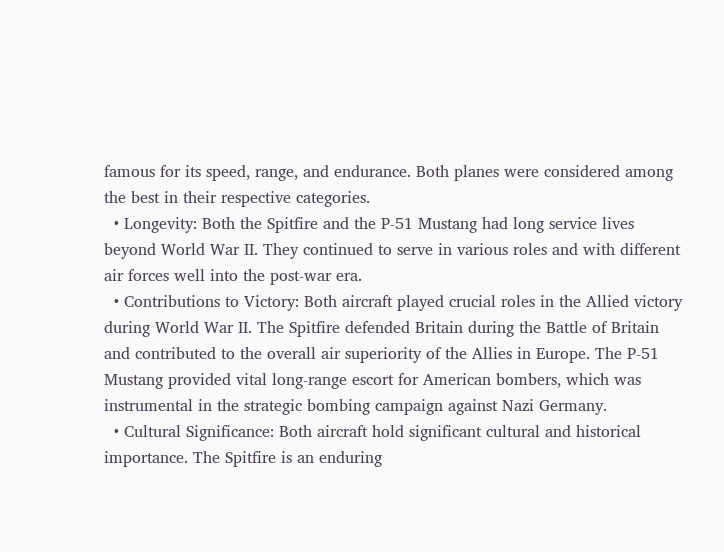famous for its speed, range, and endurance. Both planes were considered among the best in their respective categories.
  • Longevity: Both the Spitfire and the P-51 Mustang had long service lives beyond World War II. They continued to serve in various roles and with different air forces well into the post-war era.
  • Contributions to Victory: Both aircraft played crucial roles in the Allied victory during World War II. The Spitfire defended Britain during the Battle of Britain and contributed to the overall air superiority of the Allies in Europe. The P-51 Mustang provided vital long-range escort for American bombers, which was instrumental in the strategic bombing campaign against Nazi Germany.
  • Cultural Significance: Both aircraft hold significant cultural and historical importance. The Spitfire is an enduring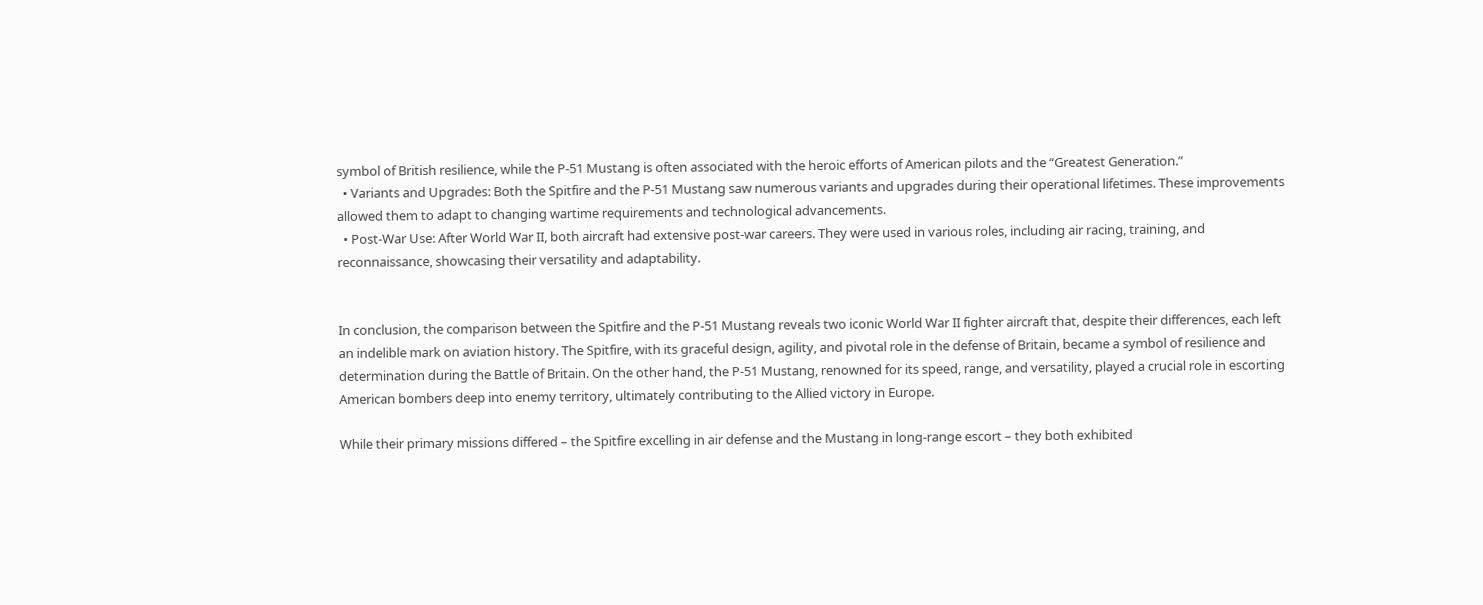symbol of British resilience, while the P-51 Mustang is often associated with the heroic efforts of American pilots and the “Greatest Generation.”
  • Variants and Upgrades: Both the Spitfire and the P-51 Mustang saw numerous variants and upgrades during their operational lifetimes. These improvements allowed them to adapt to changing wartime requirements and technological advancements.
  • Post-War Use: After World War II, both aircraft had extensive post-war careers. They were used in various roles, including air racing, training, and reconnaissance, showcasing their versatility and adaptability.


In conclusion, the comparison between the Spitfire and the P-51 Mustang reveals two iconic World War II fighter aircraft that, despite their differences, each left an indelible mark on aviation history. The Spitfire, with its graceful design, agility, and pivotal role in the defense of Britain, became a symbol of resilience and determination during the Battle of Britain. On the other hand, the P-51 Mustang, renowned for its speed, range, and versatility, played a crucial role in escorting American bombers deep into enemy territory, ultimately contributing to the Allied victory in Europe.

While their primary missions differed – the Spitfire excelling in air defense and the Mustang in long-range escort – they both exhibited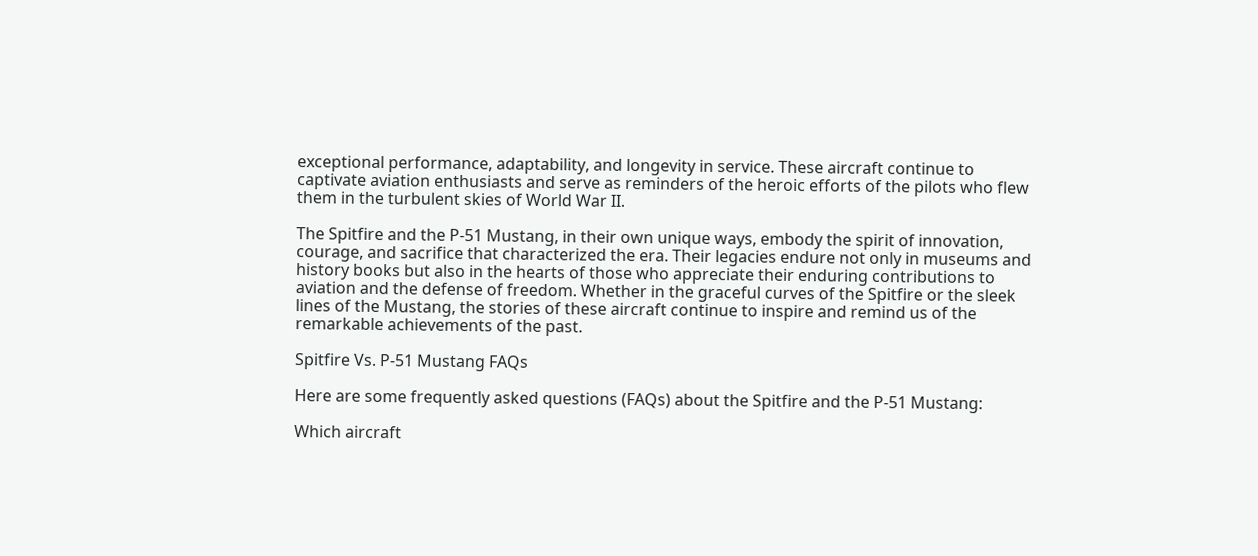exceptional performance, adaptability, and longevity in service. These aircraft continue to captivate aviation enthusiasts and serve as reminders of the heroic efforts of the pilots who flew them in the turbulent skies of World War II.

The Spitfire and the P-51 Mustang, in their own unique ways, embody the spirit of innovation, courage, and sacrifice that characterized the era. Their legacies endure not only in museums and history books but also in the hearts of those who appreciate their enduring contributions to aviation and the defense of freedom. Whether in the graceful curves of the Spitfire or the sleek lines of the Mustang, the stories of these aircraft continue to inspire and remind us of the remarkable achievements of the past.

Spitfire Vs. P-51 Mustang FAQs

Here are some frequently asked questions (FAQs) about the Spitfire and the P-51 Mustang:

Which aircraft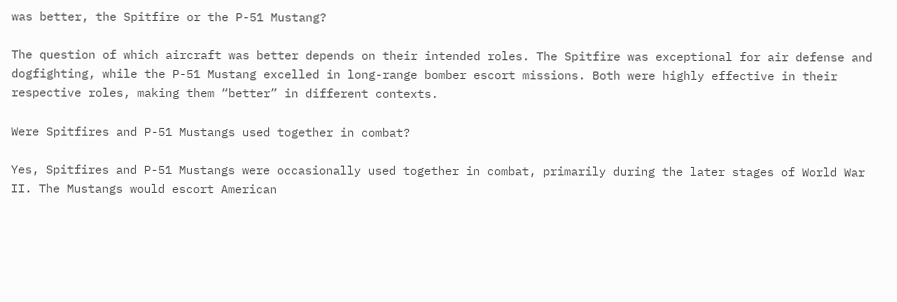was better, the Spitfire or the P-51 Mustang?

The question of which aircraft was better depends on their intended roles. The Spitfire was exceptional for air defense and dogfighting, while the P-51 Mustang excelled in long-range bomber escort missions. Both were highly effective in their respective roles, making them “better” in different contexts.

Were Spitfires and P-51 Mustangs used together in combat?

Yes, Spitfires and P-51 Mustangs were occasionally used together in combat, primarily during the later stages of World War II. The Mustangs would escort American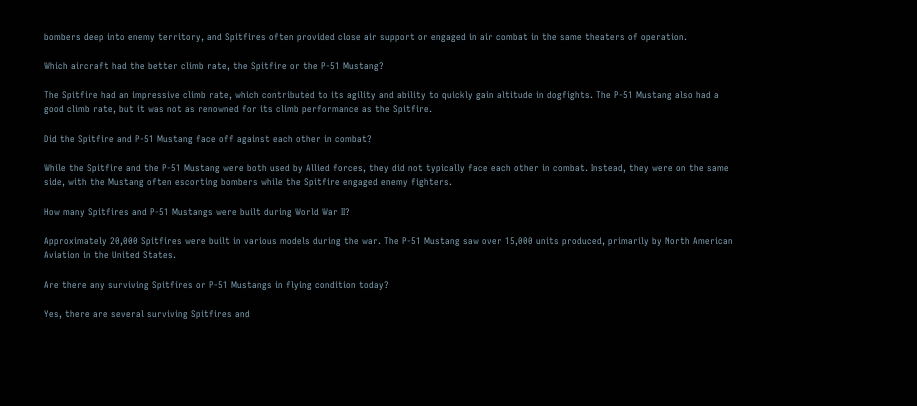bombers deep into enemy territory, and Spitfires often provided close air support or engaged in air combat in the same theaters of operation.

Which aircraft had the better climb rate, the Spitfire or the P-51 Mustang?

The Spitfire had an impressive climb rate, which contributed to its agility and ability to quickly gain altitude in dogfights. The P-51 Mustang also had a good climb rate, but it was not as renowned for its climb performance as the Spitfire.

Did the Spitfire and P-51 Mustang face off against each other in combat?

While the Spitfire and the P-51 Mustang were both used by Allied forces, they did not typically face each other in combat. Instead, they were on the same side, with the Mustang often escorting bombers while the Spitfire engaged enemy fighters.

How many Spitfires and P-51 Mustangs were built during World War II?

Approximately 20,000 Spitfires were built in various models during the war. The P-51 Mustang saw over 15,000 units produced, primarily by North American Aviation in the United States.

Are there any surviving Spitfires or P-51 Mustangs in flying condition today?

Yes, there are several surviving Spitfires and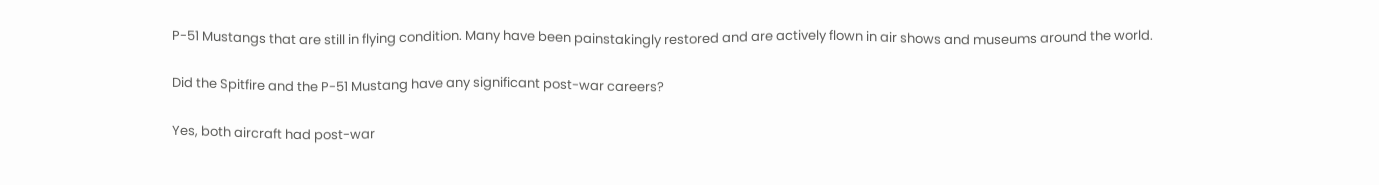P-51 Mustangs that are still in flying condition. Many have been painstakingly restored and are actively flown in air shows and museums around the world.

Did the Spitfire and the P-51 Mustang have any significant post-war careers?

Yes, both aircraft had post-war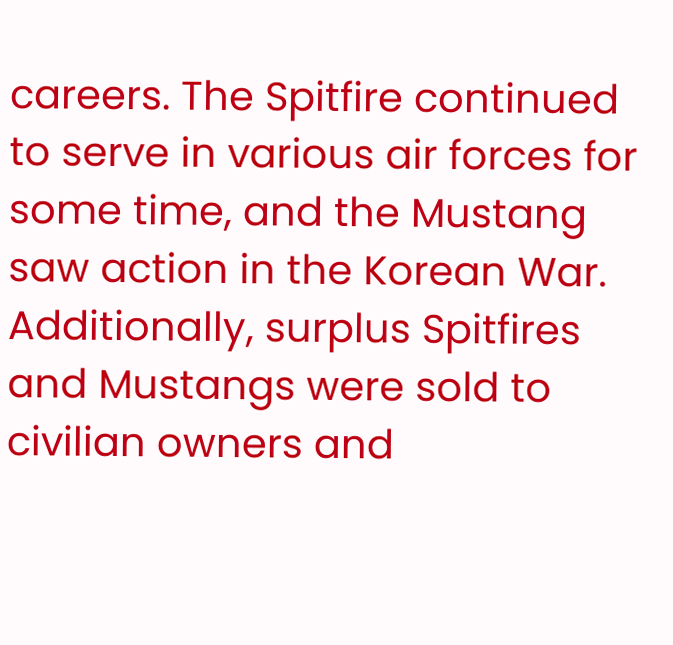careers. The Spitfire continued to serve in various air forces for some time, and the Mustang saw action in the Korean War. Additionally, surplus Spitfires and Mustangs were sold to civilian owners and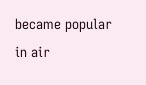became popular in air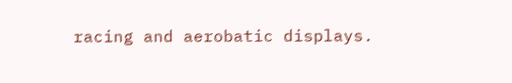racing and aerobatic displays.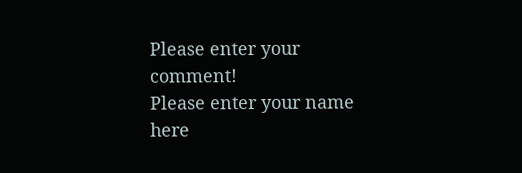Please enter your comment!
Please enter your name here